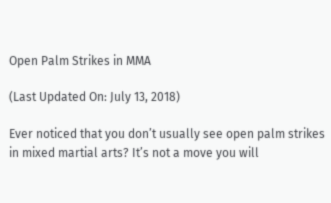Open Palm Strikes in MMA

(Last Updated On: July 13, 2018)

Ever noticed that you don’t usually see open palm strikes in mixed martial arts? It’s not a move you will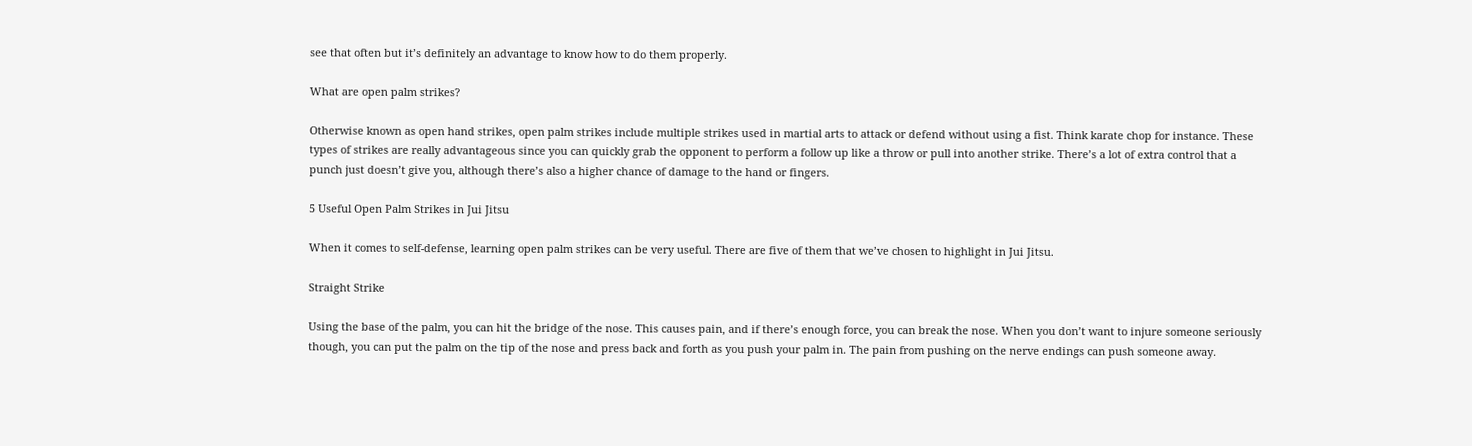see that often but it’s definitely an advantage to know how to do them properly.

What are open palm strikes?

Otherwise known as open hand strikes, open palm strikes include multiple strikes used in martial arts to attack or defend without using a fist. Think karate chop for instance. These types of strikes are really advantageous since you can quickly grab the opponent to perform a follow up like a throw or pull into another strike. There’s a lot of extra control that a punch just doesn’t give you, although there’s also a higher chance of damage to the hand or fingers.

5 Useful Open Palm Strikes in Jui Jitsu

When it comes to self-defense, learning open palm strikes can be very useful. There are five of them that we’ve chosen to highlight in Jui Jitsu.

Straight Strike

Using the base of the palm, you can hit the bridge of the nose. This causes pain, and if there’s enough force, you can break the nose. When you don’t want to injure someone seriously though, you can put the palm on the tip of the nose and press back and forth as you push your palm in. The pain from pushing on the nerve endings can push someone away.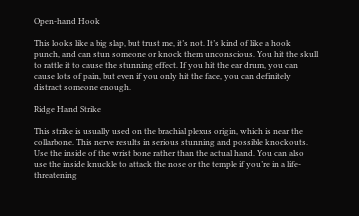Open-hand Hook

This looks like a big slap, but trust me, it’s not. It’s kind of like a hook punch, and can stun someone or knock them unconscious. You hit the skull to rattle it to cause the stunning effect. If you hit the ear drum, you can cause lots of pain, but even if you only hit the face, you can definitely distract someone enough.

Ridge Hand Strike

This strike is usually used on the brachial plexus origin, which is near the collarbone. This nerve results in serious stunning and possible knockouts. Use the inside of the wrist bone rather than the actual hand. You can also use the inside knuckle to attack the nose or the temple if you’re in a life-threatening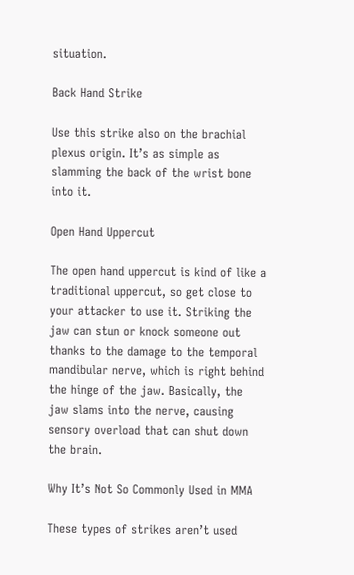situation.

Back Hand Strike

Use this strike also on the brachial plexus origin. It’s as simple as slamming the back of the wrist bone into it.

Open Hand Uppercut

The open hand uppercut is kind of like a traditional uppercut, so get close to your attacker to use it. Striking the jaw can stun or knock someone out thanks to the damage to the temporal mandibular nerve, which is right behind the hinge of the jaw. Basically, the jaw slams into the nerve, causing sensory overload that can shut down the brain.

Why It’s Not So Commonly Used in MMA

These types of strikes aren’t used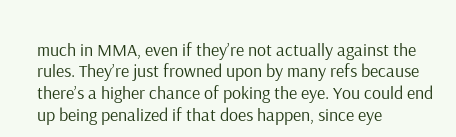much in MMA, even if they’re not actually against the rules. They’re just frowned upon by many refs because there’s a higher chance of poking the eye. You could end up being penalized if that does happen, since eye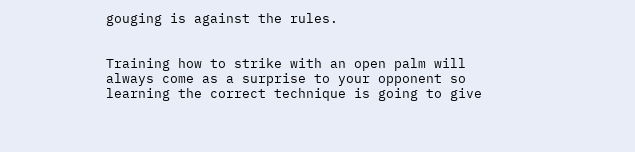gouging is against the rules.


Training how to strike with an open palm will always come as a surprise to your opponent so learning the correct technique is going to give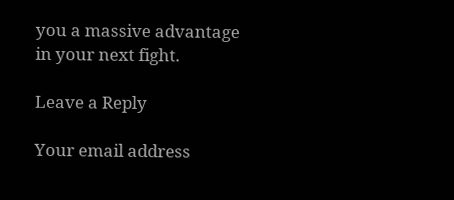you a massive advantage in your next fight.

Leave a Reply

Your email address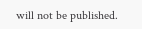will not be published.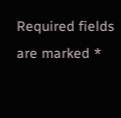Required fields are marked *